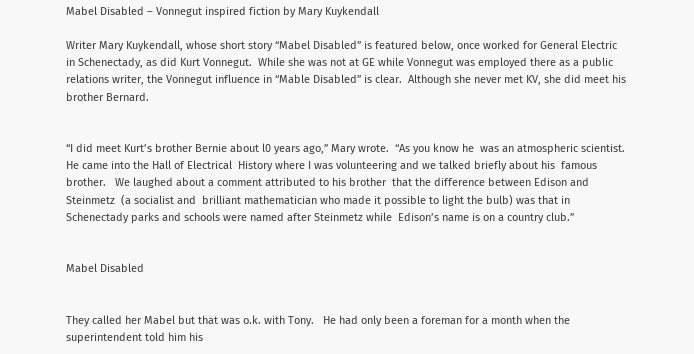Mabel Disabled – Vonnegut inspired fiction by Mary Kuykendall

Writer Mary Kuykendall, whose short story “Mabel Disabled” is featured below, once worked for General Electric in Schenectady, as did Kurt Vonnegut.  While she was not at GE while Vonnegut was employed there as a public relations writer, the Vonnegut influence in “Mable Disabled” is clear.  Although she never met KV, she did meet his brother Bernard.


“I did meet Kurt’s brother Bernie about l0 years ago,” Mary wrote.  “As you know he  was an atmospheric scientist.   He came into the Hall of Electrical  History where I was volunteering and we talked briefly about his  famous brother.   We laughed about a comment attributed to his brother  that the difference between Edison and Steinmetz  (a socialist and  brilliant mathematician who made it possible to light the bulb) was that in Schenectady parks and schools were named after Steinmetz while  Edison’s name is on a country club.”


Mabel Disabled


They called her Mabel but that was o.k. with Tony.   He had only been a foreman for a month when the superintendent told him his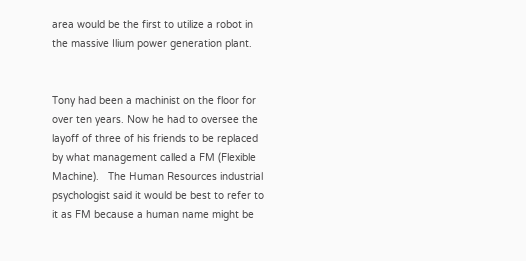area would be the first to utilize a robot in the massive Ilium power generation plant.


Tony had been a machinist on the floor for over ten years. Now he had to oversee the layoff of three of his friends to be replaced by what management called a FM (Flexible Machine).   The Human Resources industrial psychologist said it would be best to refer to it as FM because a human name might be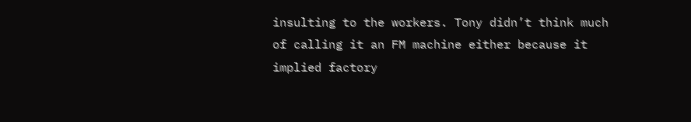insulting to the workers. Tony didn’t think much of calling it an FM machine either because it implied factory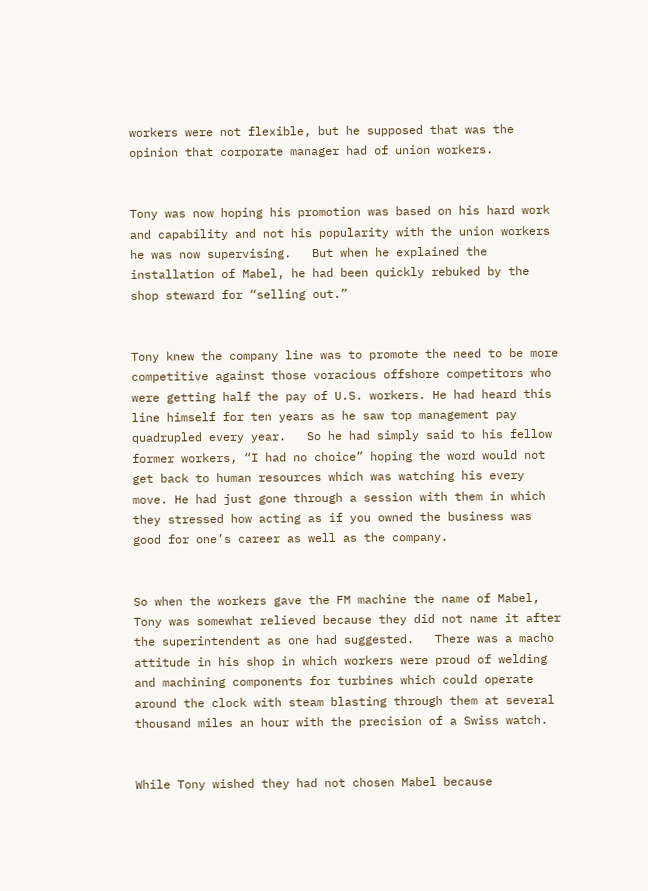workers were not flexible, but he supposed that was the opinion that corporate manager had of union workers.


Tony was now hoping his promotion was based on his hard work and capability and not his popularity with the union workers he was now supervising.   But when he explained the installation of Mabel, he had been quickly rebuked by the shop steward for “selling out.”


Tony knew the company line was to promote the need to be more competitive against those voracious offshore competitors who were getting half the pay of U.S. workers. He had heard this line himself for ten years as he saw top management pay quadrupled every year.   So he had simply said to his fellow former workers, “I had no choice” hoping the word would not get back to human resources which was watching his every move. He had just gone through a session with them in which they stressed how acting as if you owned the business was good for one’s career as well as the company.


So when the workers gave the FM machine the name of Mabel, Tony was somewhat relieved because they did not name it after the superintendent as one had suggested.   There was a macho attitude in his shop in which workers were proud of welding and machining components for turbines which could operate around the clock with steam blasting through them at several thousand miles an hour with the precision of a Swiss watch.


While Tony wished they had not chosen Mabel because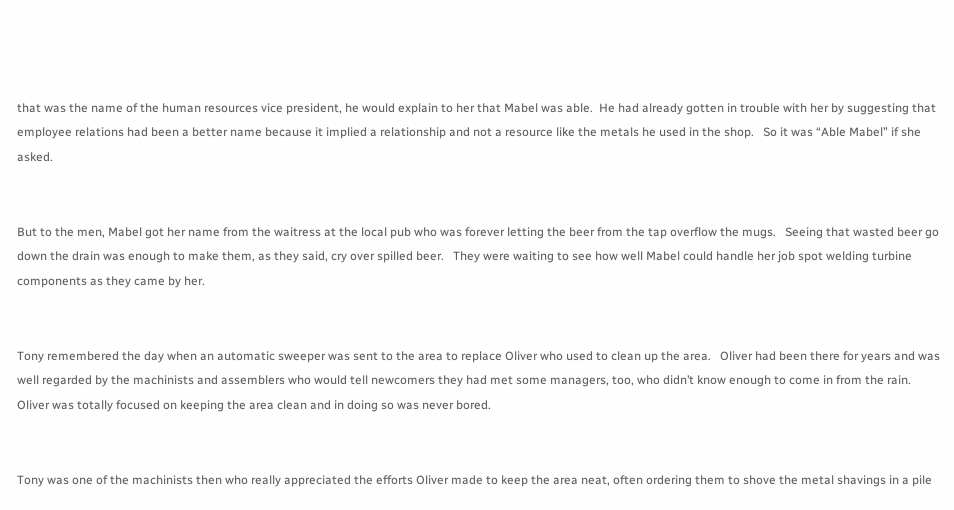that was the name of the human resources vice president, he would explain to her that Mabel was able.  He had already gotten in trouble with her by suggesting that employee relations had been a better name because it implied a relationship and not a resource like the metals he used in the shop.   So it was “Able Mabel” if she asked.


But to the men, Mabel got her name from the waitress at the local pub who was forever letting the beer from the tap overflow the mugs.   Seeing that wasted beer go down the drain was enough to make them, as they said, cry over spilled beer.   They were waiting to see how well Mabel could handle her job spot welding turbine components as they came by her.


Tony remembered the day when an automatic sweeper was sent to the area to replace Oliver who used to clean up the area.   Oliver had been there for years and was well regarded by the machinists and assemblers who would tell newcomers they had met some managers, too, who didn’t know enough to come in from the rain.   Oliver was totally focused on keeping the area clean and in doing so was never bored.


Tony was one of the machinists then who really appreciated the efforts Oliver made to keep the area neat, often ordering them to shove the metal shavings in a pile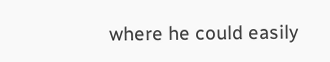where he could easily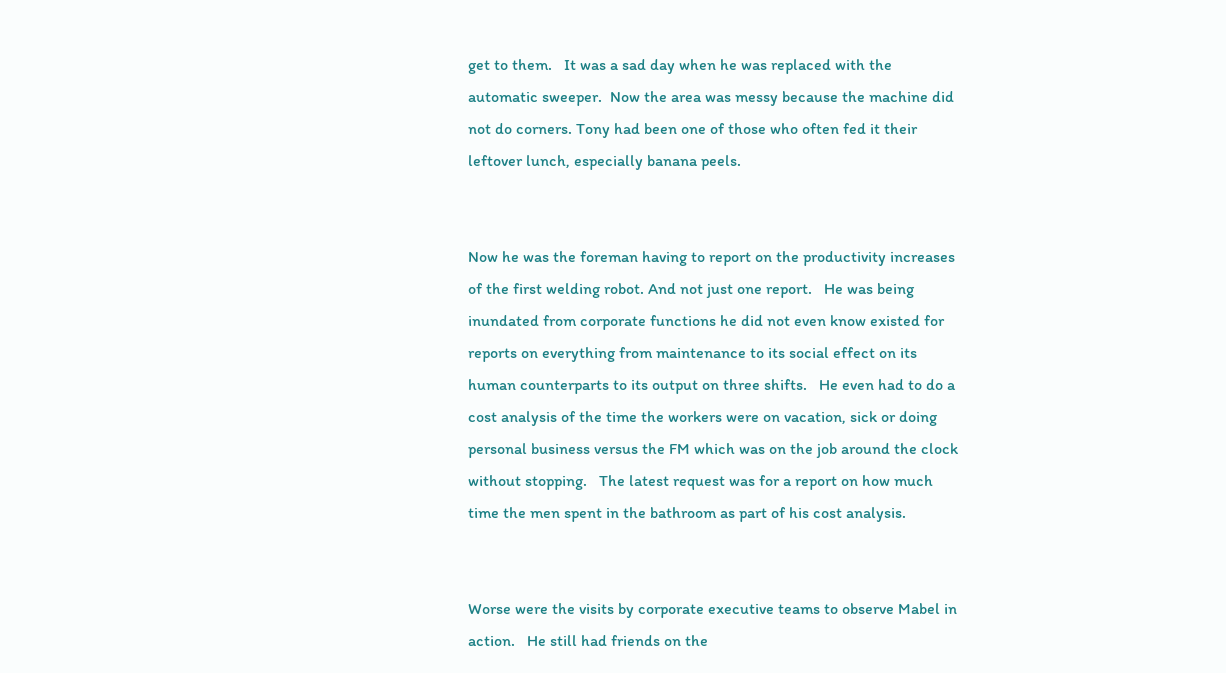get to them.   It was a sad day when he was replaced with the automatic sweeper.  Now the area was messy because the machine did not do corners. Tony had been one of those who often fed it their leftover lunch, especially banana peels.


Now he was the foreman having to report on the productivity increases of the first welding robot. And not just one report.   He was being inundated from corporate functions he did not even know existed for reports on everything from maintenance to its social effect on its human counterparts to its output on three shifts.   He even had to do a cost analysis of the time the workers were on vacation, sick or doing personal business versus the FM which was on the job around the clock without stopping.   The latest request was for a report on how much time the men spent in the bathroom as part of his cost analysis.


Worse were the visits by corporate executive teams to observe Mabel in action.   He still had friends on the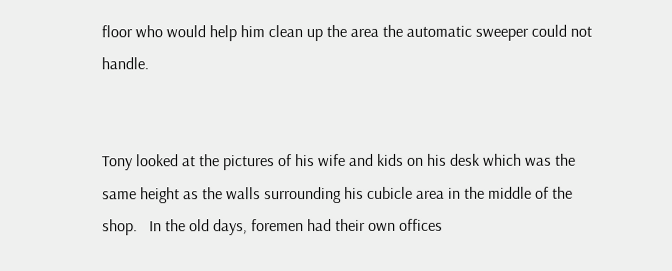floor who would help him clean up the area the automatic sweeper could not handle.


Tony looked at the pictures of his wife and kids on his desk which was the same height as the walls surrounding his cubicle area in the middle of the shop.   In the old days, foremen had their own offices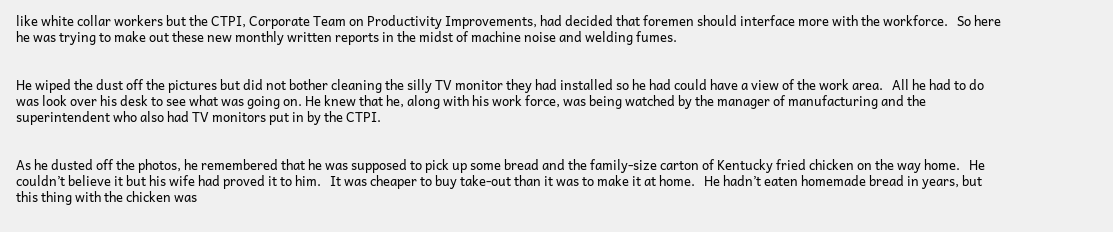like white collar workers but the CTPI, Corporate Team on Productivity Improvements, had decided that foremen should interface more with the workforce.   So here he was trying to make out these new monthly written reports in the midst of machine noise and welding fumes.


He wiped the dust off the pictures but did not bother cleaning the silly TV monitor they had installed so he had could have a view of the work area.   All he had to do was look over his desk to see what was going on. He knew that he, along with his work force, was being watched by the manager of manufacturing and the superintendent who also had TV monitors put in by the CTPI.


As he dusted off the photos, he remembered that he was supposed to pick up some bread and the family-size carton of Kentucky fried chicken on the way home.   He couldn’t believe it but his wife had proved it to him.   It was cheaper to buy take-out than it was to make it at home.   He hadn’t eaten homemade bread in years, but this thing with the chicken was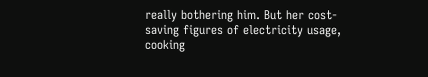really bothering him. But her cost-saving figures of electricity usage, cooking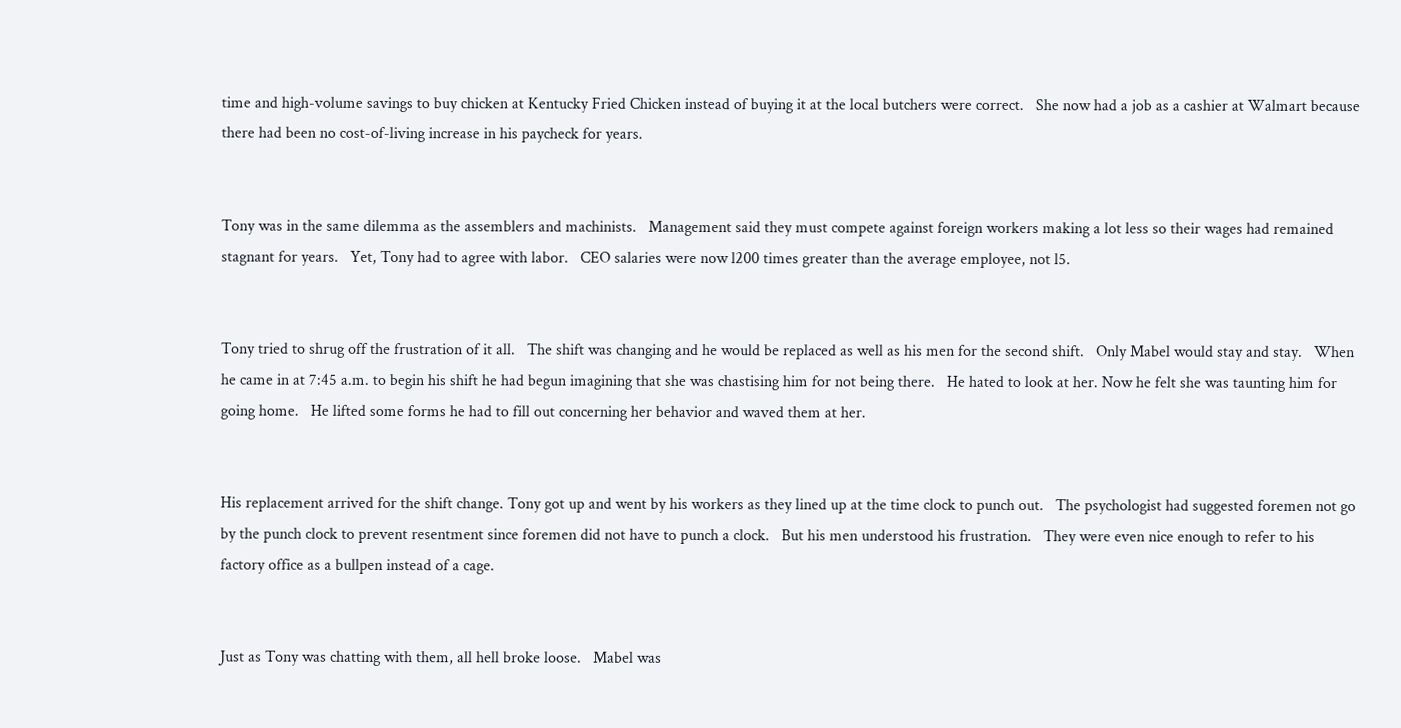time and high-volume savings to buy chicken at Kentucky Fried Chicken instead of buying it at the local butchers were correct.   She now had a job as a cashier at Walmart because there had been no cost-of-living increase in his paycheck for years.


Tony was in the same dilemma as the assemblers and machinists.   Management said they must compete against foreign workers making a lot less so their wages had remained stagnant for years.   Yet, Tony had to agree with labor.   CEO salaries were now l200 times greater than the average employee, not l5.


Tony tried to shrug off the frustration of it all.   The shift was changing and he would be replaced as well as his men for the second shift.   Only Mabel would stay and stay.   When he came in at 7:45 a.m. to begin his shift he had begun imagining that she was chastising him for not being there.   He hated to look at her. Now he felt she was taunting him for going home.   He lifted some forms he had to fill out concerning her behavior and waved them at her.


His replacement arrived for the shift change. Tony got up and went by his workers as they lined up at the time clock to punch out.   The psychologist had suggested foremen not go by the punch clock to prevent resentment since foremen did not have to punch a clock.   But his men understood his frustration.   They were even nice enough to refer to his factory office as a bullpen instead of a cage.


Just as Tony was chatting with them, all hell broke loose.   Mabel was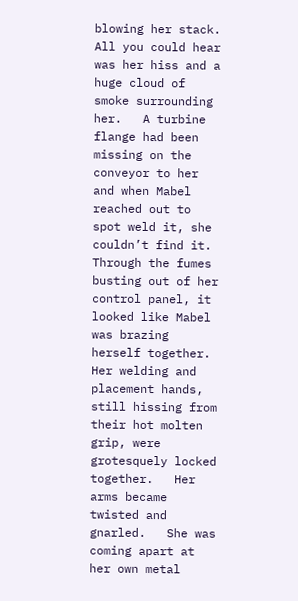blowing her stack. All you could hear was her hiss and a huge cloud of smoke surrounding her.   A turbine flange had been missing on the conveyor to her and when Mabel reached out to spot weld it, she couldn’t find it.   Through the fumes busting out of her control panel, it looked like Mabel was brazing herself together.   Her welding and placement hands, still hissing from their hot molten grip, were grotesquely locked together.   Her arms became twisted and gnarled.   She was coming apart at her own metal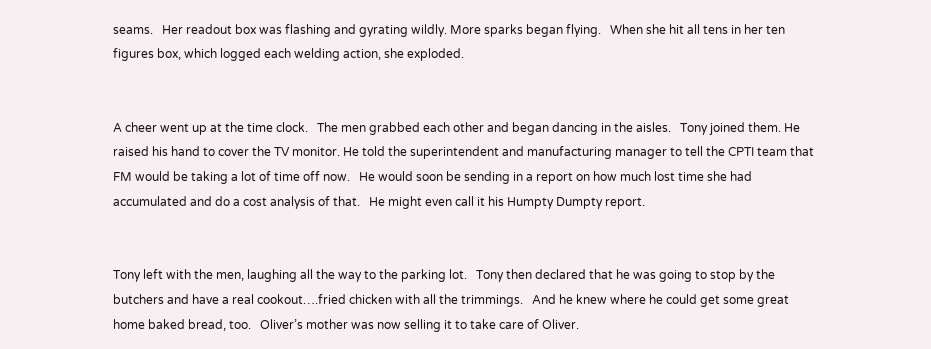seams.   Her readout box was flashing and gyrating wildly. More sparks began flying.   When she hit all tens in her ten figures box, which logged each welding action, she exploded.


A cheer went up at the time clock.   The men grabbed each other and began dancing in the aisles.   Tony joined them. He raised his hand to cover the TV monitor. He told the superintendent and manufacturing manager to tell the CPTI team that FM would be taking a lot of time off now.   He would soon be sending in a report on how much lost time she had accumulated and do a cost analysis of that.   He might even call it his Humpty Dumpty report.


Tony left with the men, laughing all the way to the parking lot.   Tony then declared that he was going to stop by the butchers and have a real cookout….fried chicken with all the trimmings.   And he knew where he could get some great home baked bread, too.   Oliver’s mother was now selling it to take care of Oliver.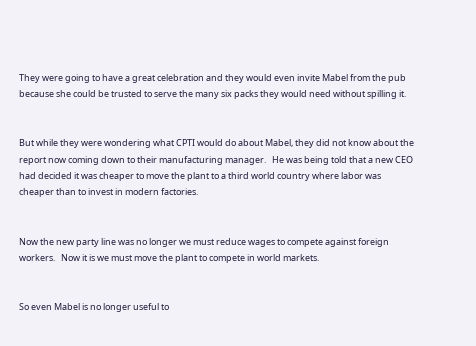They were going to have a great celebration and they would even invite Mabel from the pub because she could be trusted to serve the many six packs they would need without spilling it.


But while they were wondering what CPTI would do about Mabel, they did not know about the report now coming down to their manufacturing manager.   He was being told that a new CEO had decided it was cheaper to move the plant to a third world country where labor was cheaper than to invest in modern factories.


Now the new party line was no longer we must reduce wages to compete against foreign workers.   Now it is we must move the plant to compete in world markets.


So even Mabel is no longer useful to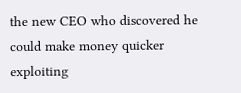the new CEO who discovered he could make money quicker exploiting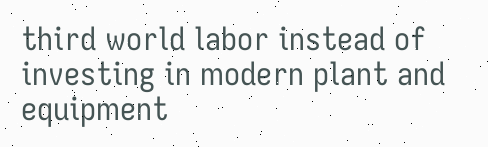third world labor instead of investing in modern plant and equipment